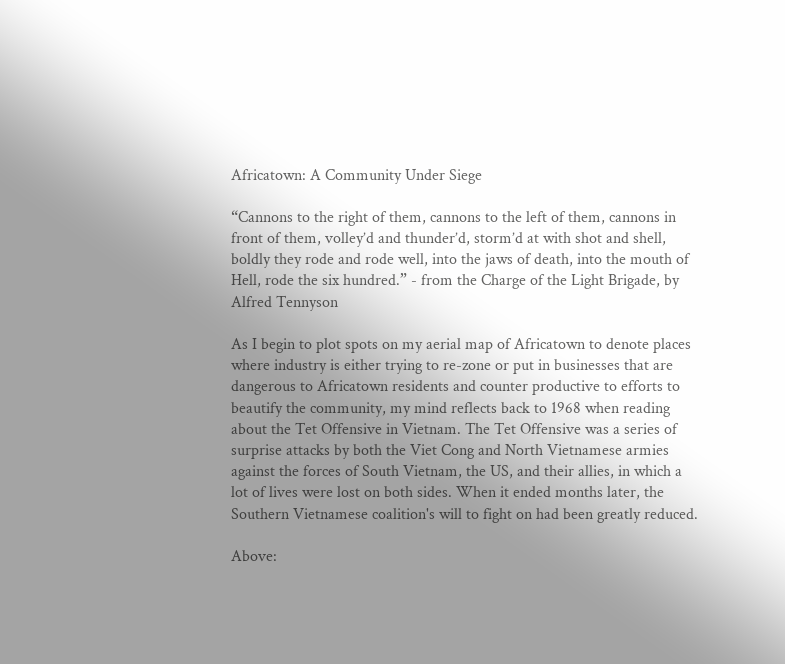Africatown: A Community Under Siege

“Cannons to the right of them, cannons to the left of them, cannons in front of them, volley’d and thunder’d, storm’d at with shot and shell, boldly they rode and rode well, into the jaws of death, into the mouth of Hell, rode the six hundred.” - from the Charge of the Light Brigade, by Alfred Tennyson

As I begin to plot spots on my aerial map of Africatown to denote places where industry is either trying to re-zone or put in businesses that are dangerous to Africatown residents and counter productive to efforts to beautify the community, my mind reflects back to 1968 when reading about the Tet Offensive in Vietnam. The Tet Offensive was a series of surprise attacks by both the Viet Cong and North Vietnamese armies against the forces of South Vietnam, the US, and their allies, in which a lot of lives were lost on both sides. When it ended months later, the Southern Vietnamese coalition's will to fight on had been greatly reduced.

Above: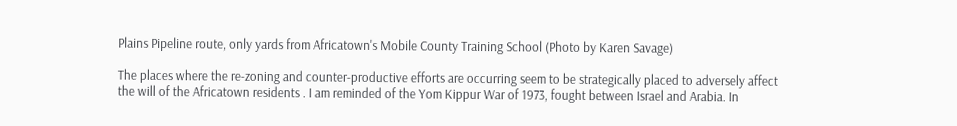Plains Pipeline route, only yards from Africatown's Mobile County Training School (Photo by Karen Savage)

The places where the re-zoning and counter-productive efforts are occurring seem to be strategically placed to adversely affect the will of the Africatown residents . I am reminded of the Yom Kippur War of 1973, fought between Israel and Arabia. In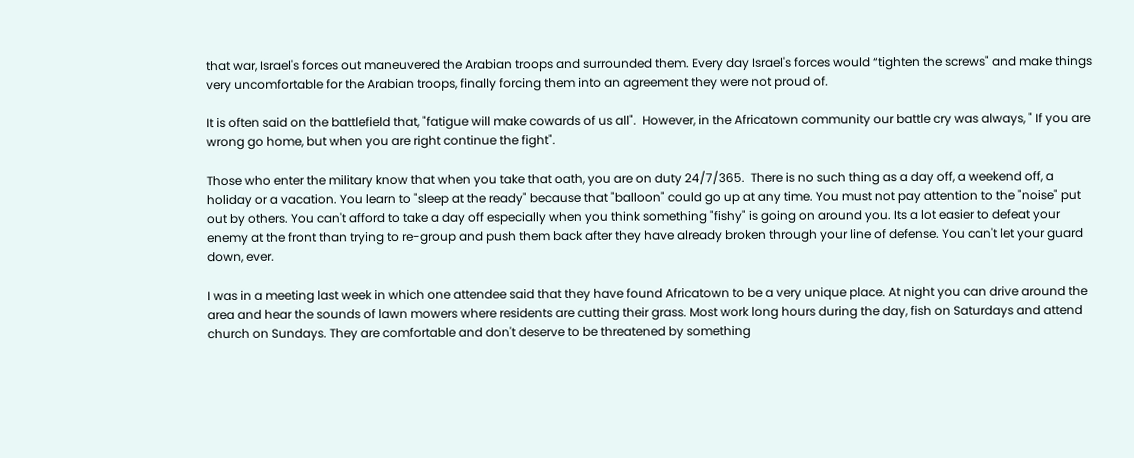that war, Israel's forces out maneuvered the Arabian troops and surrounded them. Every day Israel's forces would “tighten the screws" and make things very uncomfortable for the Arabian troops, finally forcing them into an agreement they were not proud of.

It is often said on the battlefield that, "fatigue will make cowards of us all".  However, in the Africatown community our battle cry was always, " If you are wrong go home, but when you are right continue the fight".

Those who enter the military know that when you take that oath, you are on duty 24/7/365.  There is no such thing as a day off, a weekend off, a holiday or a vacation. You learn to "sleep at the ready" because that "balloon" could go up at any time. You must not pay attention to the "noise" put out by others. You can't afford to take a day off especially when you think something "fishy" is going on around you. Its a lot easier to defeat your enemy at the front than trying to re-group and push them back after they have already broken through your line of defense. You can't let your guard down, ever.

I was in a meeting last week in which one attendee said that they have found Africatown to be a very unique place. At night you can drive around the area and hear the sounds of lawn mowers where residents are cutting their grass. Most work long hours during the day, fish on Saturdays and attend church on Sundays. They are comfortable and don't deserve to be threatened by something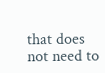that does not need to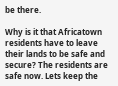be there.

Why is it that Africatown residents have to leave their lands to be safe and secure? The residents are safe now. Lets keep the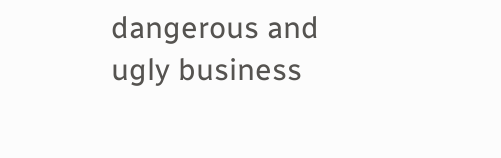dangerous and ugly business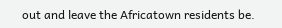out and leave the Africatown residents be.